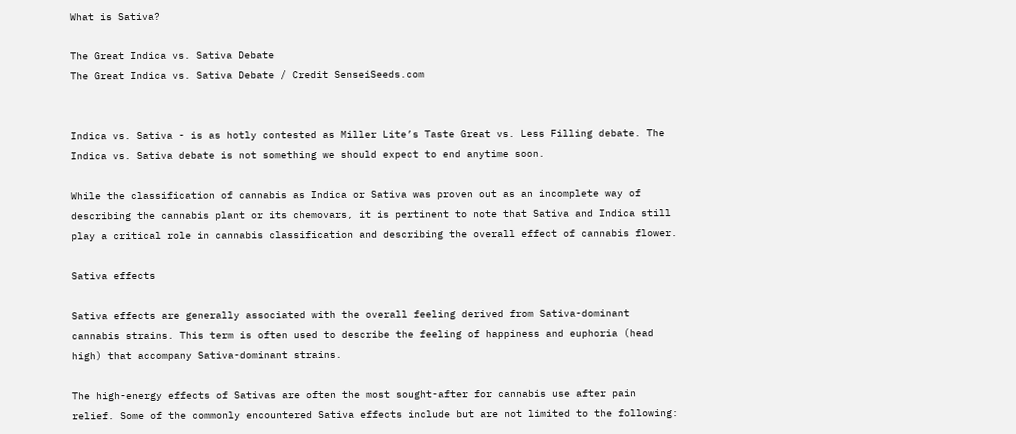What is Sativa?

The Great Indica vs. Sativa Debate
The Great Indica vs. Sativa Debate / Credit SenseiSeeds.com


Indica vs. Sativa - is as hotly contested as Miller Lite’s Taste Great vs. Less Filling debate. The Indica vs. Sativa debate is not something we should expect to end anytime soon.

While the classification of cannabis as Indica or Sativa was proven out as an incomplete way of describing the cannabis plant or its chemovars, it is pertinent to note that Sativa and Indica still play a critical role in cannabis classification and describing the overall effect of cannabis flower.

Sativa effects

Sativa effects are generally associated with the overall feeling derived from Sativa-dominant cannabis strains. This term is often used to describe the feeling of happiness and euphoria (head high) that accompany Sativa-dominant strains.

The high-energy effects of Sativas are often the most sought-after for cannabis use after pain relief. Some of the commonly encountered Sativa effects include but are not limited to the following: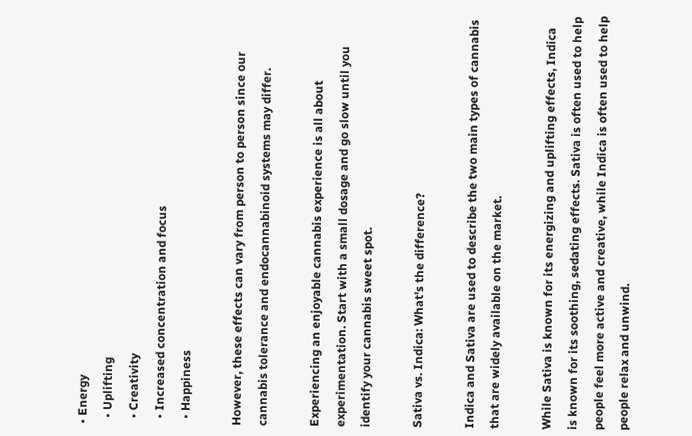• Energy
  • Uplifting
  • Creativity
  • Increased concentration and focus
  • Happiness

However, these effects can vary from person to person since our cannabis tolerance and endocannabinoid systems may differ.

Experiencing an enjoyable cannabis experience is all about experimentation. Start with a small dosage and go slow until you identify your cannabis sweet spot.

Sativa vs. Indica: What's the difference?

Indica and Sativa are used to describe the two main types of cannabis that are widely available on the market.

While Sativa is known for its energizing and uplifting effects, Indica is known for its soothing, sedating effects. Sativa is often used to help people feel more active and creative, while Indica is often used to help people relax and unwind.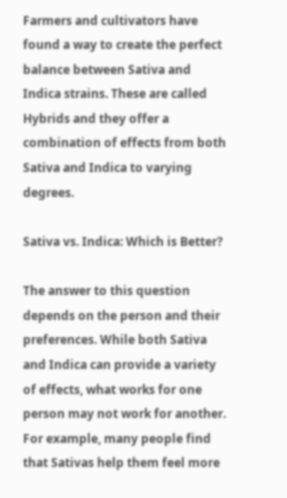Farmers and cultivators have found a way to create the perfect balance between Sativa and Indica strains. These are called Hybrids and they offer a combination of effects from both Sativa and Indica to varying degrees.

Sativa vs. Indica: Which is Better?

The answer to this question depends on the person and their preferences. While both Sativa and Indica can provide a variety of effects, what works for one person may not work for another. For example, many people find that Sativas help them feel more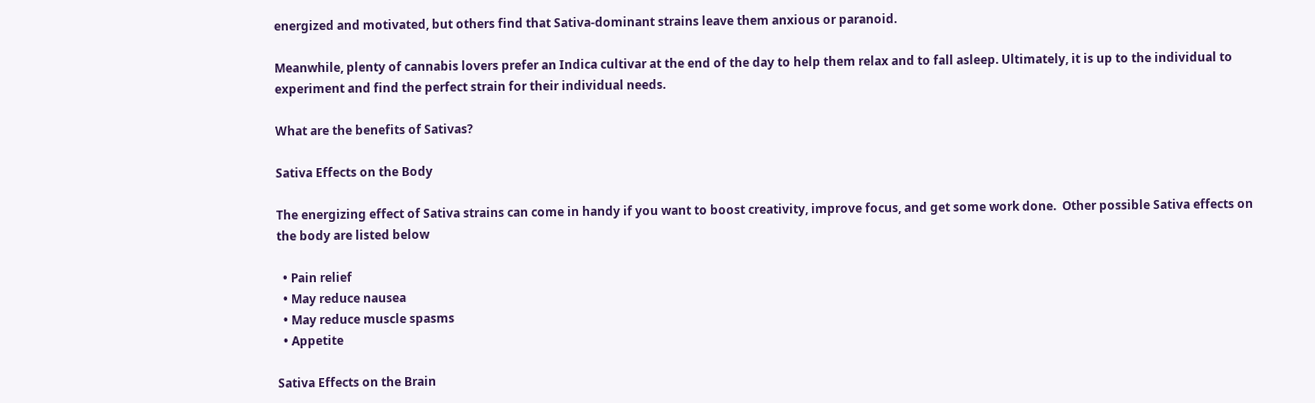energized and motivated, but others find that Sativa-dominant strains leave them anxious or paranoid.

Meanwhile, plenty of cannabis lovers prefer an Indica cultivar at the end of the day to help them relax and to fall asleep. Ultimately, it is up to the individual to experiment and find the perfect strain for their individual needs.

What are the benefits of Sativas?

Sativa Effects on the Body

The energizing effect of Sativa strains can come in handy if you want to boost creativity, improve focus, and get some work done.  Other possible Sativa effects on the body are listed below

  • Pain relief
  • May reduce nausea
  • May reduce muscle spasms
  • Appetite

Sativa Effects on the Brain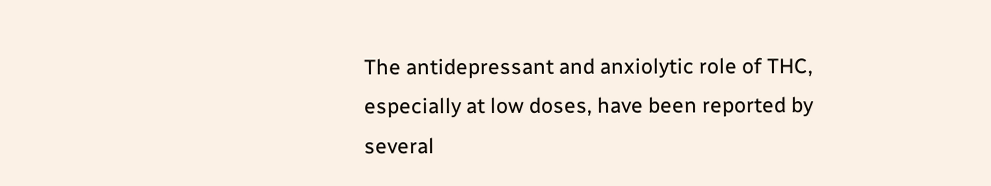The antidepressant and anxiolytic role of THC, especially at low doses, have been reported by several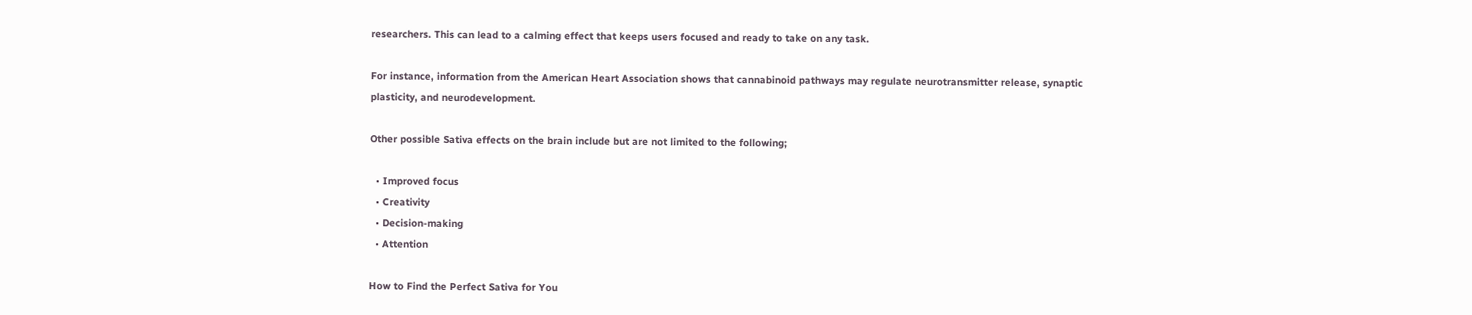researchers. This can lead to a calming effect that keeps users focused and ready to take on any task.

For instance, information from the American Heart Association shows that cannabinoid pathways may regulate neurotransmitter release, synaptic plasticity, and neurodevelopment.

Other possible Sativa effects on the brain include but are not limited to the following;

  • Improved focus
  • Creativity
  • Decision-making
  • Attention

How to Find the Perfect Sativa for You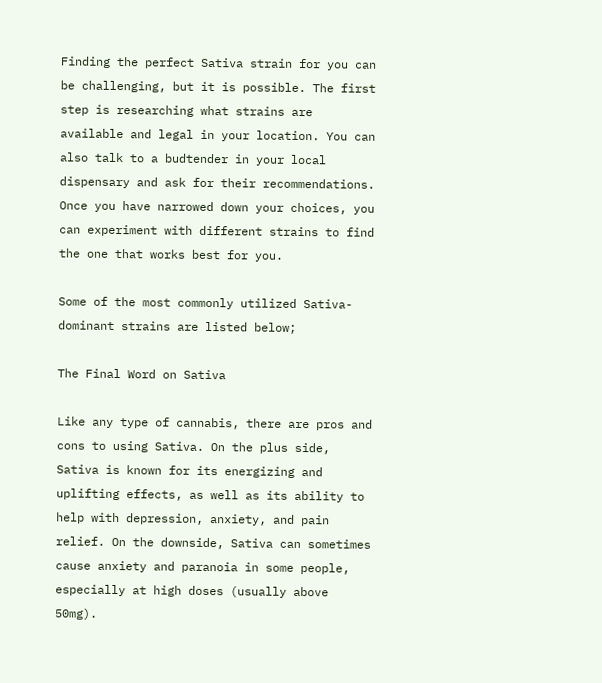Finding the perfect Sativa strain for you can be challenging, but it is possible. The first step is researching what strains are available and legal in your location. You can also talk to a budtender in your local dispensary and ask for their recommendations. Once you have narrowed down your choices, you can experiment with different strains to find the one that works best for you.

Some of the most commonly utilized Sativa-dominant strains are listed below;

The Final Word on Sativa

Like any type of cannabis, there are pros and cons to using Sativa. On the plus side, Sativa is known for its energizing and uplifting effects, as well as its ability to help with depression, anxiety, and pain relief. On the downside, Sativa can sometimes cause anxiety and paranoia in some people, especially at high doses (usually above 50mg).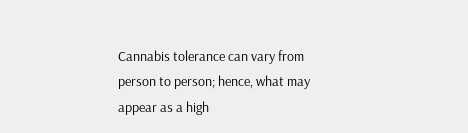Cannabis tolerance can vary from person to person; hence, what may appear as a high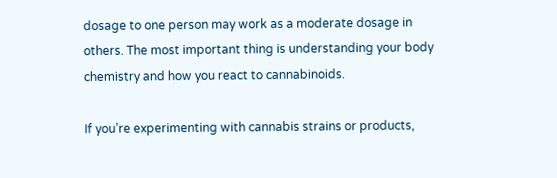dosage to one person may work as a moderate dosage in others. The most important thing is understanding your body chemistry and how you react to cannabinoids.

If you’re experimenting with cannabis strains or products,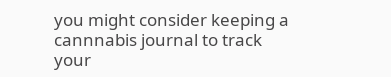you might consider keeping a cannnabis journal to track your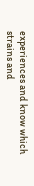experiences and know which strains and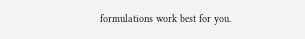formulations work best for you.